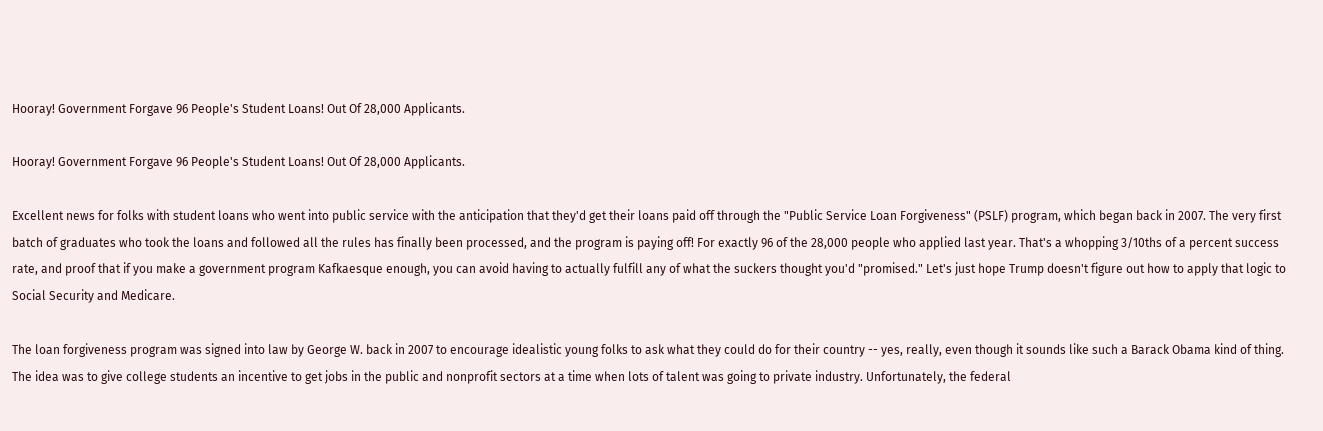Hooray! Government Forgave 96 People's Student Loans! Out Of 28,000 Applicants.

Hooray! Government Forgave 96 People's Student Loans! Out Of 28,000 Applicants.

Excellent news for folks with student loans who went into public service with the anticipation that they'd get their loans paid off through the "Public Service Loan Forgiveness" (PSLF) program, which began back in 2007. The very first batch of graduates who took the loans and followed all the rules has finally been processed, and the program is paying off! For exactly 96 of the 28,000 people who applied last year. That's a whopping 3/10ths of a percent success rate, and proof that if you make a government program Kafkaesque enough, you can avoid having to actually fulfill any of what the suckers thought you'd "promised." Let's just hope Trump doesn't figure out how to apply that logic to Social Security and Medicare.

The loan forgiveness program was signed into law by George W. back in 2007 to encourage idealistic young folks to ask what they could do for their country -- yes, really, even though it sounds like such a Barack Obama kind of thing. The idea was to give college students an incentive to get jobs in the public and nonprofit sectors at a time when lots of talent was going to private industry. Unfortunately, the federal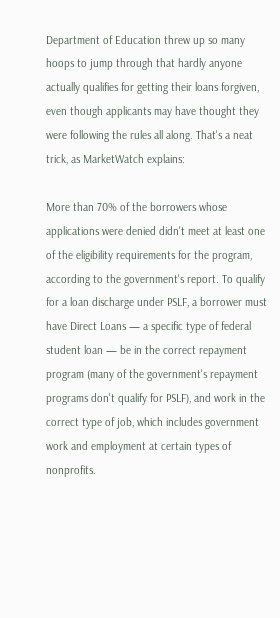Department of Education threw up so many hoops to jump through that hardly anyone actually qualifies for getting their loans forgiven, even though applicants may have thought they were following the rules all along. That's a neat trick, as MarketWatch explains:

More than 70% of the borrowers whose applications were denied didn't meet at least one of the eligibility requirements for the program, according to the government's report. To qualify for a loan discharge under PSLF, a borrower must have Direct Loans — a specific type of federal student loan — be in the correct repayment program (many of the government's repayment programs don't qualify for PSLF), and work in the correct type of job, which includes government work and employment at certain types of nonprofits.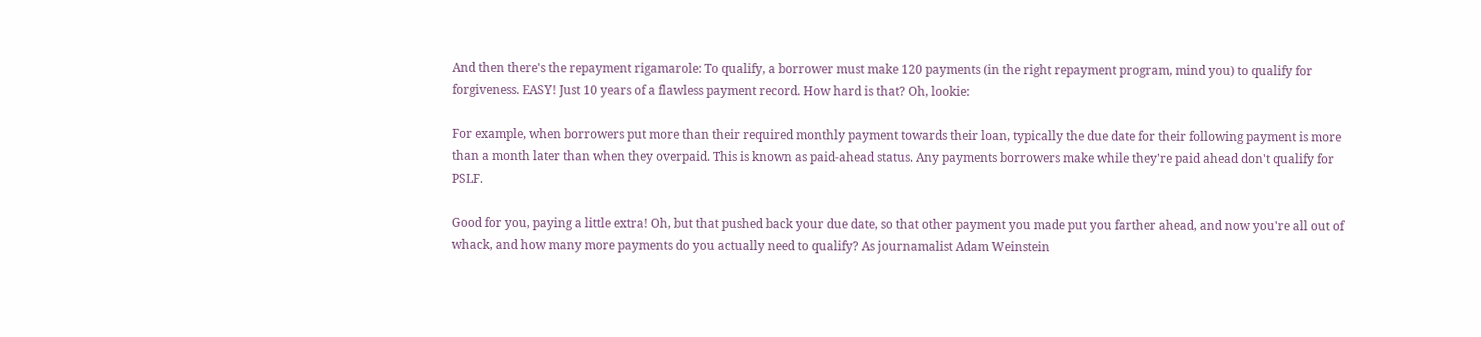And then there's the repayment rigamarole: To qualify, a borrower must make 120 payments (in the right repayment program, mind you) to qualify for forgiveness. EASY! Just 10 years of a flawless payment record. How hard is that? Oh, lookie:

For example, when borrowers put more than their required monthly payment towards their loan, typically the due date for their following payment is more than a month later than when they overpaid. This is known as paid-ahead status. Any payments borrowers make while they're paid ahead don't qualify for PSLF.

Good for you, paying a little extra! Oh, but that pushed back your due date, so that other payment you made put you farther ahead, and now you're all out of whack, and how many more payments do you actually need to qualify? As journamalist Adam Weinstein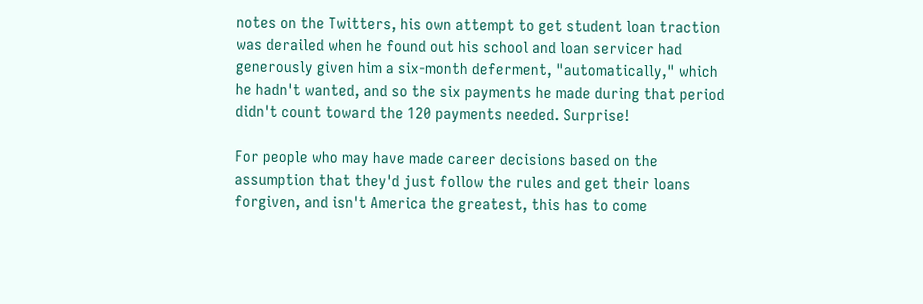notes on the Twitters, his own attempt to get student loan traction was derailed when he found out his school and loan servicer had generously given him a six-month deferment, "automatically," which he hadn't wanted, and so the six payments he made during that period didn't count toward the 120 payments needed. Surprise!

For people who may have made career decisions based on the assumption that they'd just follow the rules and get their loans forgiven, and isn't America the greatest, this has to come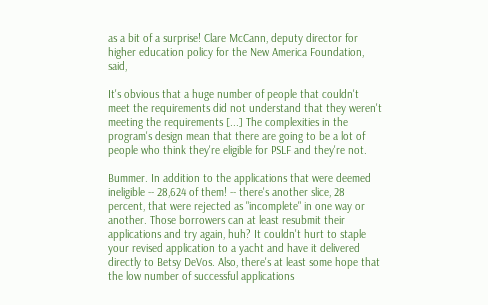as a bit of a surprise! Clare McCann, deputy director for higher education policy for the New America Foundation, said,

It's obvious that a huge number of people that couldn't meet the requirements did not understand that they weren't meeting the requirements [...] The complexities in the program's design mean that there are going to be a lot of people who think they're eligible for PSLF and they're not.

Bummer. In addition to the applications that were deemed ineligible -- 28,624 of them! -- there's another slice, 28 percent, that were rejected as "incomplete" in one way or another. Those borrowers can at least resubmit their applications and try again, huh? It couldn't hurt to staple your revised application to a yacht and have it delivered directly to Betsy DeVos. Also, there's at least some hope that the low number of successful applications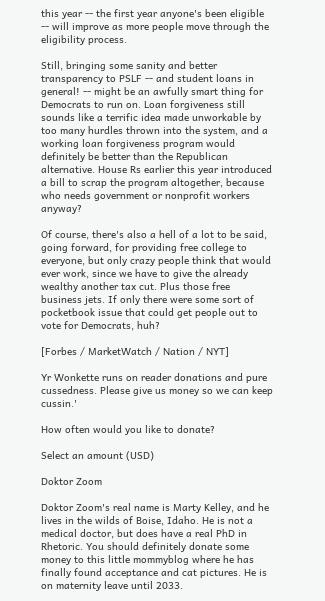this year -- the first year anyone's been eligible -- will improve as more people move through the eligibility process.

Still, bringing some sanity and better transparency to PSLF -- and student loans in general! -- might be an awfully smart thing for Democrats to run on. Loan forgiveness still sounds like a terrific idea made unworkable by too many hurdles thrown into the system, and a working loan forgiveness program would definitely be better than the Republican alternative. House Rs earlier this year introduced a bill to scrap the program altogether, because who needs government or nonprofit workers anyway?

Of course, there's also a hell of a lot to be said, going forward, for providing free college to everyone, but only crazy people think that would ever work, since we have to give the already wealthy another tax cut. Plus those free business jets. If only there were some sort of pocketbook issue that could get people out to vote for Democrats, huh?

[Forbes / MarketWatch / Nation / NYT]

Yr Wonkette runs on reader donations and pure cussedness. Please give us money so we can keep cussin.'

How often would you like to donate?

Select an amount (USD)

Doktor Zoom

Doktor Zoom's real name is Marty Kelley, and he lives in the wilds of Boise, Idaho. He is not a medical doctor, but does have a real PhD in Rhetoric. You should definitely donate some money to this little mommyblog where he has finally found acceptance and cat pictures. He is on maternity leave until 2033.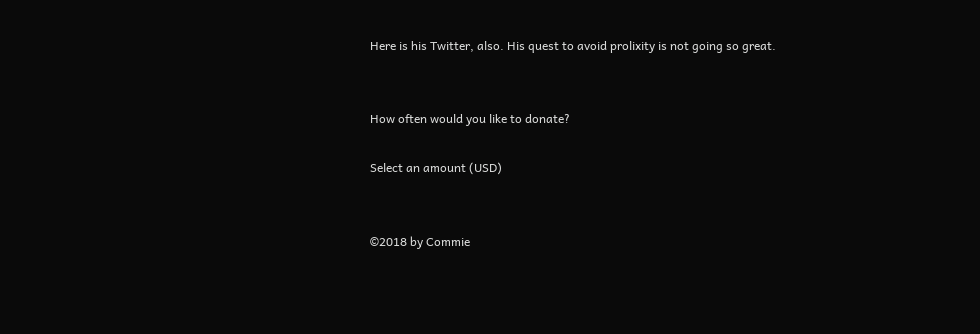Here is his Twitter, also. His quest to avoid prolixity is not going so great.


How often would you like to donate?

Select an amount (USD)


©2018 by Commie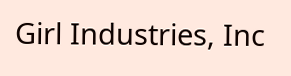Girl Industries, Inc